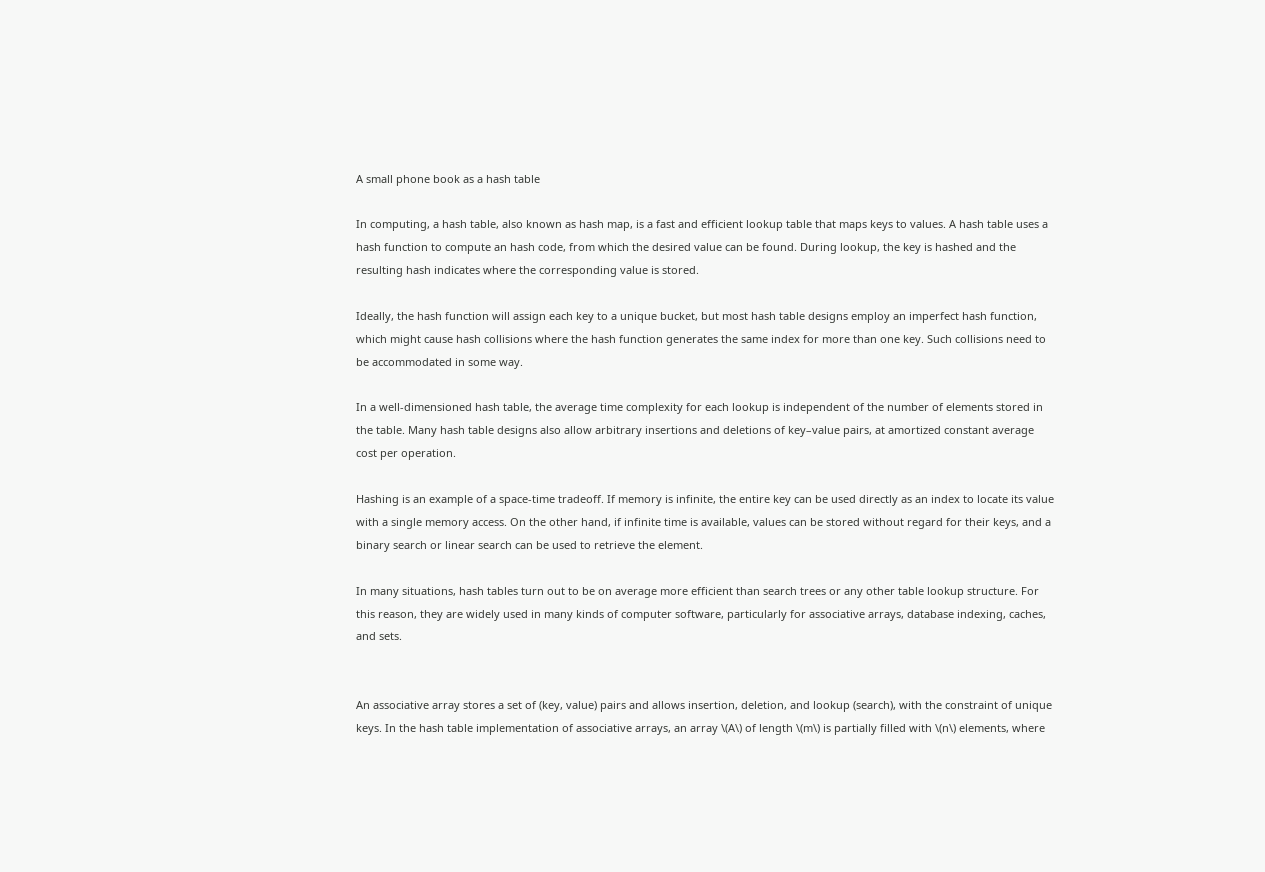A small phone book as a hash table

In computing, a hash table, also known as hash map, is a fast and efficient lookup table that maps keys to values. A hash table uses a hash function to compute an hash code, from which the desired value can be found. During lookup, the key is hashed and the resulting hash indicates where the corresponding value is stored.

Ideally, the hash function will assign each key to a unique bucket, but most hash table designs employ an imperfect hash function, which might cause hash collisions where the hash function generates the same index for more than one key. Such collisions need to be accommodated in some way.

In a well-dimensioned hash table, the average time complexity for each lookup is independent of the number of elements stored in the table. Many hash table designs also allow arbitrary insertions and deletions of key–value pairs, at amortized constant average cost per operation.

Hashing is an example of a space-time tradeoff. If memory is infinite, the entire key can be used directly as an index to locate its value with a single memory access. On the other hand, if infinite time is available, values can be stored without regard for their keys, and a binary search or linear search can be used to retrieve the element.

In many situations, hash tables turn out to be on average more efficient than search trees or any other table lookup structure. For this reason, they are widely used in many kinds of computer software, particularly for associative arrays, database indexing, caches, and sets.


An associative array stores a set of (key, value) pairs and allows insertion, deletion, and lookup (search), with the constraint of unique keys. In the hash table implementation of associative arrays, an array \(A\) of length \(m\) is partially filled with \(n\) elements, where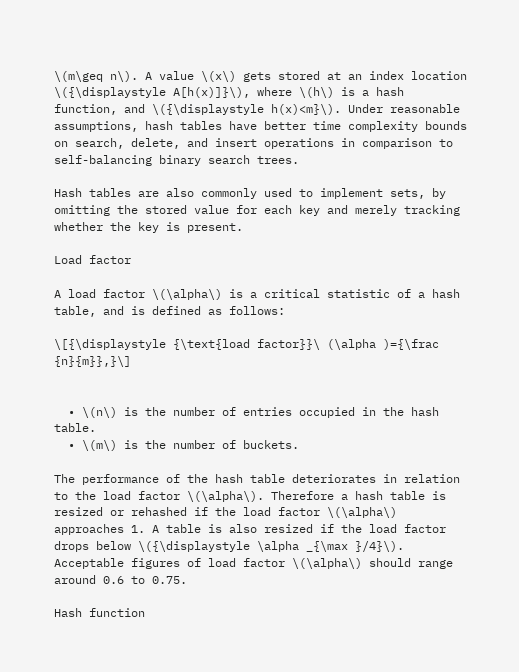\(m\geq n\). A value \(x\) gets stored at an index location \({\displaystyle A[h(x)]}\), where \(h\) is a hash function, and \({\displaystyle h(x)<m}\). Under reasonable assumptions, hash tables have better time complexity bounds on search, delete, and insert operations in comparison to self-balancing binary search trees.

Hash tables are also commonly used to implement sets, by omitting the stored value for each key and merely tracking whether the key is present.

Load factor

A load factor \(\alpha\) is a critical statistic of a hash table, and is defined as follows:

\[{\displaystyle {\text{load factor}}\ (\alpha )={\frac {n}{m}},}\]


  • \(n\) is the number of entries occupied in the hash table.
  • \(m\) is the number of buckets.

The performance of the hash table deteriorates in relation to the load factor \(\alpha\). Therefore a hash table is resized or rehashed if the load factor \(\alpha\) approaches 1. A table is also resized if the load factor drops below \({\displaystyle \alpha _{\max }/4}\). Acceptable figures of load factor \(\alpha\) should range around 0.6 to 0.75.

Hash function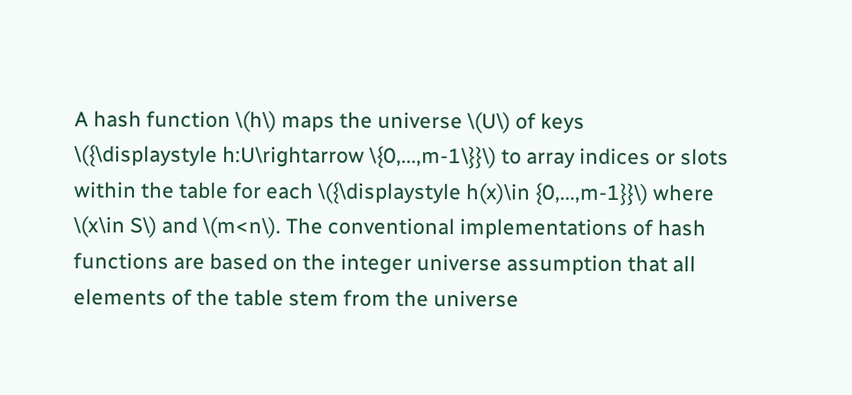A hash function \(h\) maps the universe \(U\) of keys \({\displaystyle h:U\rightarrow \{0,...,m-1\}}\) to array indices or slots within the table for each \({\displaystyle h(x)\in {0,...,m-1}}\) where \(x\in S\) and \(m<n\). The conventional implementations of hash functions are based on the integer universe assumption that all elements of the table stem from the universe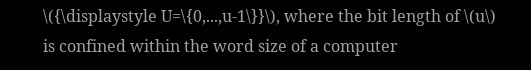\({\displaystyle U=\{0,...,u-1\}}\), where the bit length of \(u\) is confined within the word size of a computer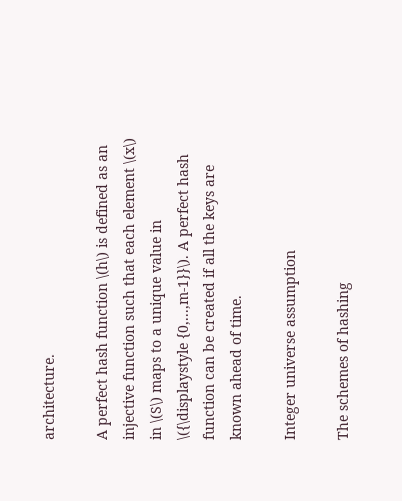architecture.

A perfect hash function \(h\) is defined as an injective function such that each element \(x\) in \(S\) maps to a unique value in \({\displaystyle {0,...,m-1}}\). A perfect hash function can be created if all the keys are known ahead of time.

Integer universe assumption

The schemes of hashing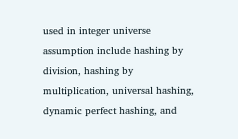used in integer universe assumption include hashing by division, hashing by multiplication, universal hashing, dynamic perfect hashing, and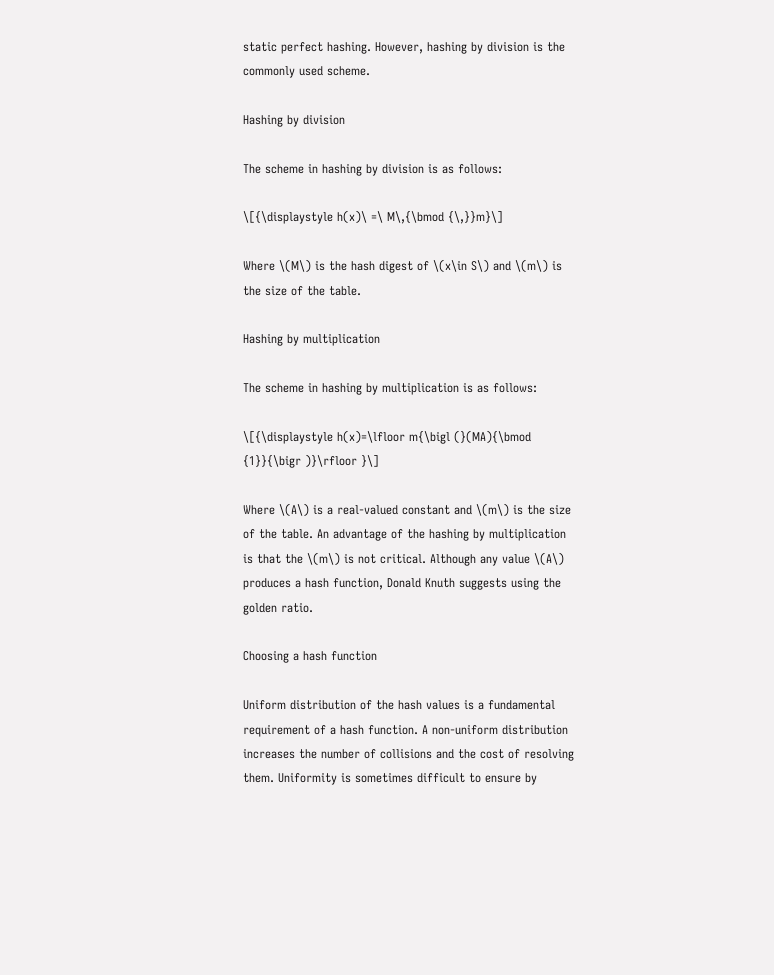static perfect hashing. However, hashing by division is the commonly used scheme.

Hashing by division

The scheme in hashing by division is as follows:

\[{\displaystyle h(x)\ =\ M\,{\bmod {\,}}m}\]

Where \(M\) is the hash digest of \(x\in S\) and \(m\) is the size of the table.

Hashing by multiplication

The scheme in hashing by multiplication is as follows:

\[{\displaystyle h(x)=\lfloor m{\bigl (}(MA){\bmod {1}}{\bigr )}\rfloor }\]

Where \(A\) is a real-valued constant and \(m\) is the size of the table. An advantage of the hashing by multiplication is that the \(m\) is not critical. Although any value \(A\) produces a hash function, Donald Knuth suggests using the golden ratio.

Choosing a hash function

Uniform distribution of the hash values is a fundamental requirement of a hash function. A non-uniform distribution increases the number of collisions and the cost of resolving them. Uniformity is sometimes difficult to ensure by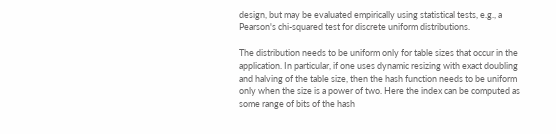design, but may be evaluated empirically using statistical tests, e.g., a Pearson's chi-squared test for discrete uniform distributions.

The distribution needs to be uniform only for table sizes that occur in the application. In particular, if one uses dynamic resizing with exact doubling and halving of the table size, then the hash function needs to be uniform only when the size is a power of two. Here the index can be computed as some range of bits of the hash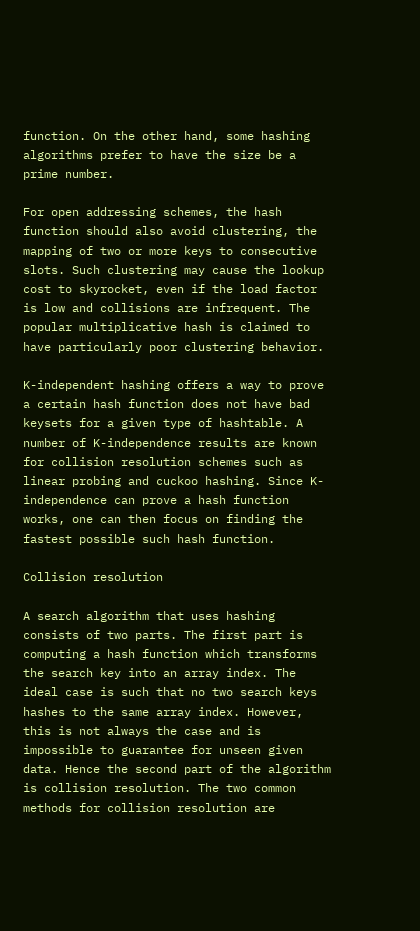function. On the other hand, some hashing algorithms prefer to have the size be a prime number.

For open addressing schemes, the hash function should also avoid clustering, the mapping of two or more keys to consecutive slots. Such clustering may cause the lookup cost to skyrocket, even if the load factor is low and collisions are infrequent. The popular multiplicative hash is claimed to have particularly poor clustering behavior.

K-independent hashing offers a way to prove a certain hash function does not have bad keysets for a given type of hashtable. A number of K-independence results are known for collision resolution schemes such as linear probing and cuckoo hashing. Since K-independence can prove a hash function works, one can then focus on finding the fastest possible such hash function.

Collision resolution

A search algorithm that uses hashing consists of two parts. The first part is computing a hash function which transforms the search key into an array index. The ideal case is such that no two search keys hashes to the same array index. However, this is not always the case and is impossible to guarantee for unseen given data. Hence the second part of the algorithm is collision resolution. The two common methods for collision resolution are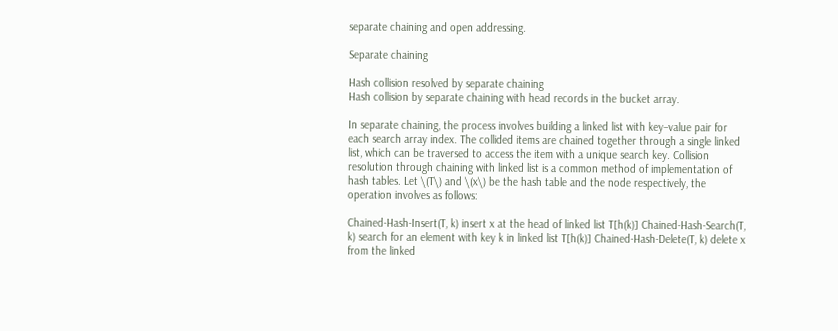separate chaining and open addressing.

Separate chaining

Hash collision resolved by separate chaining
Hash collision by separate chaining with head records in the bucket array.

In separate chaining, the process involves building a linked list with key–value pair for each search array index. The collided items are chained together through a single linked list, which can be traversed to access the item with a unique search key. Collision resolution through chaining with linked list is a common method of implementation of hash tables. Let \(T\) and \(x\) be the hash table and the node respectively, the operation involves as follows:

Chained-Hash-Insert(T, k) insert x at the head of linked list T[h(k)] Chained-Hash-Search(T, k) search for an element with key k in linked list T[h(k)] Chained-Hash-Delete(T, k) delete x from the linked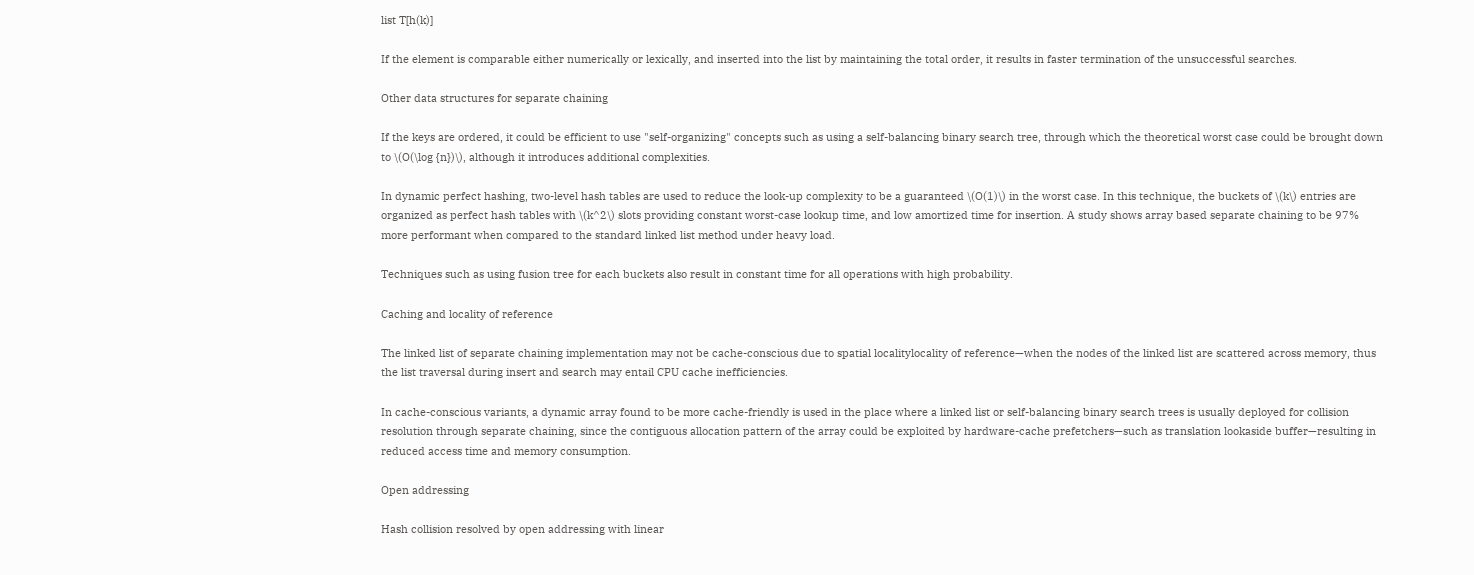list T[h(k)]

If the element is comparable either numerically or lexically, and inserted into the list by maintaining the total order, it results in faster termination of the unsuccessful searches.

Other data structures for separate chaining

If the keys are ordered, it could be efficient to use "self-organizing" concepts such as using a self-balancing binary search tree, through which the theoretical worst case could be brought down to \(O(\log {n})\), although it introduces additional complexities.

In dynamic perfect hashing, two-level hash tables are used to reduce the look-up complexity to be a guaranteed \(O(1)\) in the worst case. In this technique, the buckets of \(k\) entries are organized as perfect hash tables with \(k^2\) slots providing constant worst-case lookup time, and low amortized time for insertion. A study shows array based separate chaining to be 97% more performant when compared to the standard linked list method under heavy load.

Techniques such as using fusion tree for each buckets also result in constant time for all operations with high probability.

Caching and locality of reference

The linked list of separate chaining implementation may not be cache-conscious due to spatial localitylocality of reference—when the nodes of the linked list are scattered across memory, thus the list traversal during insert and search may entail CPU cache inefficiencies.

In cache-conscious variants, a dynamic array found to be more cache-friendly is used in the place where a linked list or self-balancing binary search trees is usually deployed for collision resolution through separate chaining, since the contiguous allocation pattern of the array could be exploited by hardware-cache prefetchers—such as translation lookaside buffer—resulting in reduced access time and memory consumption.

Open addressing

Hash collision resolved by open addressing with linear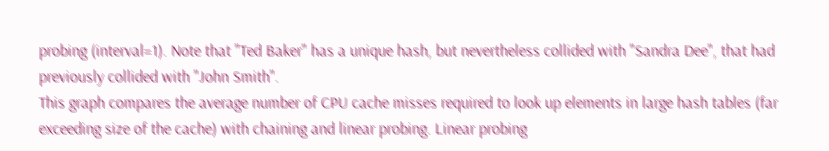probing (interval=1). Note that "Ted Baker" has a unique hash, but nevertheless collided with "Sandra Dee", that had previously collided with "John Smith".
This graph compares the average number of CPU cache misses required to look up elements in large hash tables (far exceeding size of the cache) with chaining and linear probing. Linear probing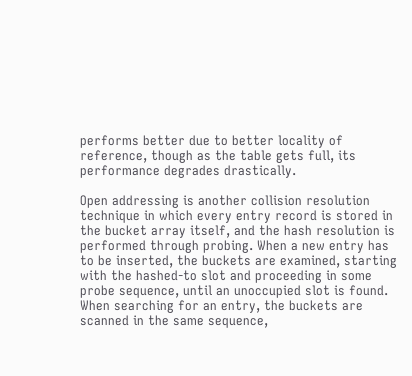performs better due to better locality of reference, though as the table gets full, its performance degrades drastically.

Open addressing is another collision resolution technique in which every entry record is stored in the bucket array itself, and the hash resolution is performed through probing. When a new entry has to be inserted, the buckets are examined, starting with the hashed-to slot and proceeding in some probe sequence, until an unoccupied slot is found. When searching for an entry, the buckets are scanned in the same sequence,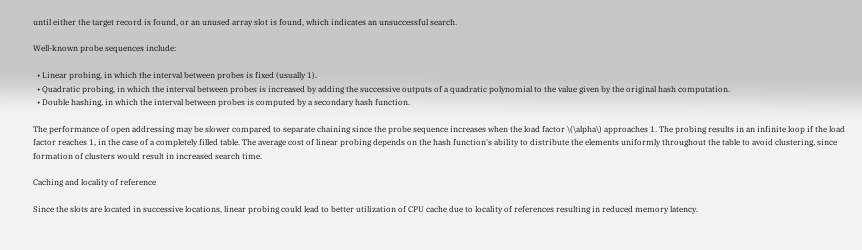until either the target record is found, or an unused array slot is found, which indicates an unsuccessful search.

Well-known probe sequences include:

  • Linear probing, in which the interval between probes is fixed (usually 1).
  • Quadratic probing, in which the interval between probes is increased by adding the successive outputs of a quadratic polynomial to the value given by the original hash computation.
  • Double hashing, in which the interval between probes is computed by a secondary hash function.

The performance of open addressing may be slower compared to separate chaining since the probe sequence increases when the load factor \(\alpha\) approaches 1. The probing results in an infinite loop if the load factor reaches 1, in the case of a completely filled table. The average cost of linear probing depends on the hash function's ability to distribute the elements uniformly throughout the table to avoid clustering, since formation of clusters would result in increased search time.

Caching and locality of reference

Since the slots are located in successive locations, linear probing could lead to better utilization of CPU cache due to locality of references resulting in reduced memory latency.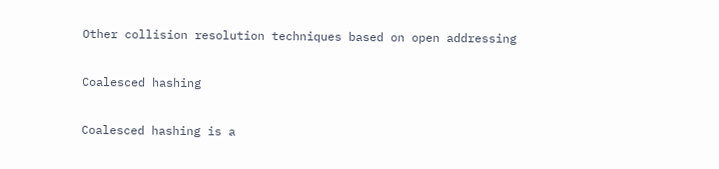Other collision resolution techniques based on open addressing

Coalesced hashing

Coalesced hashing is a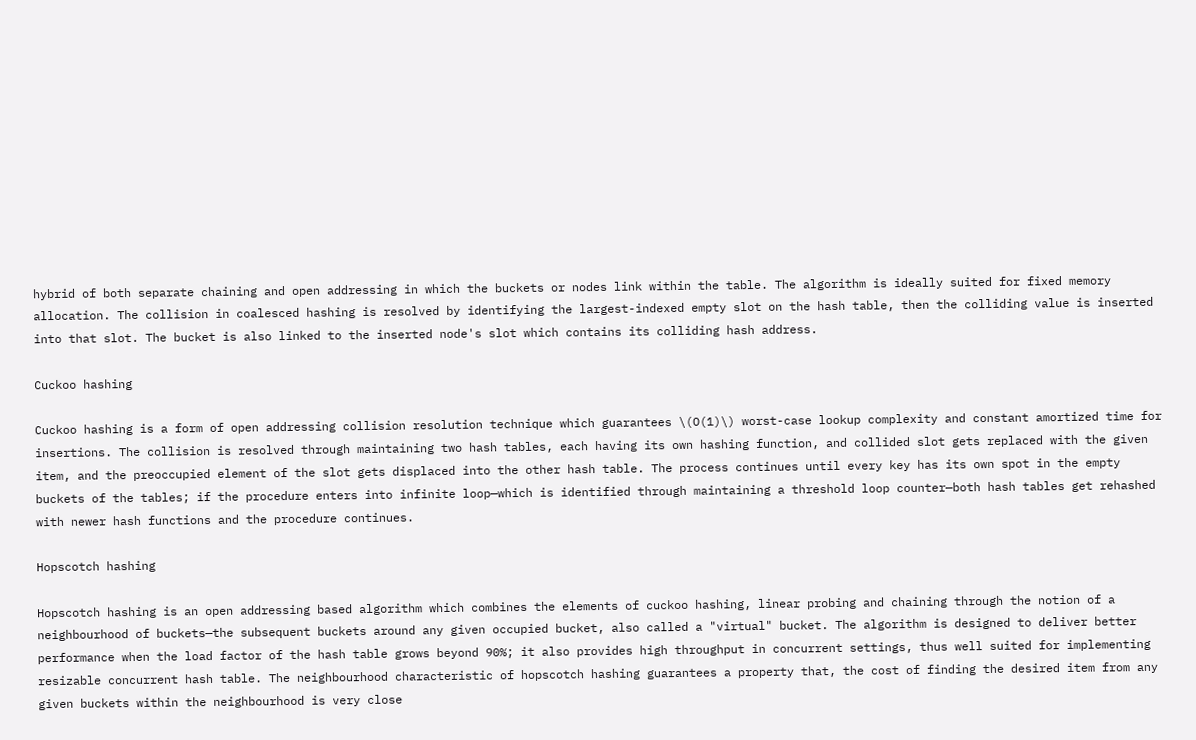hybrid of both separate chaining and open addressing in which the buckets or nodes link within the table. The algorithm is ideally suited for fixed memory allocation. The collision in coalesced hashing is resolved by identifying the largest-indexed empty slot on the hash table, then the colliding value is inserted into that slot. The bucket is also linked to the inserted node's slot which contains its colliding hash address.

Cuckoo hashing

Cuckoo hashing is a form of open addressing collision resolution technique which guarantees \(O(1)\) worst-case lookup complexity and constant amortized time for insertions. The collision is resolved through maintaining two hash tables, each having its own hashing function, and collided slot gets replaced with the given item, and the preoccupied element of the slot gets displaced into the other hash table. The process continues until every key has its own spot in the empty buckets of the tables; if the procedure enters into infinite loop—which is identified through maintaining a threshold loop counter—both hash tables get rehashed with newer hash functions and the procedure continues.

Hopscotch hashing

Hopscotch hashing is an open addressing based algorithm which combines the elements of cuckoo hashing, linear probing and chaining through the notion of a neighbourhood of buckets—the subsequent buckets around any given occupied bucket, also called a "virtual" bucket. The algorithm is designed to deliver better performance when the load factor of the hash table grows beyond 90%; it also provides high throughput in concurrent settings, thus well suited for implementing resizable concurrent hash table. The neighbourhood characteristic of hopscotch hashing guarantees a property that, the cost of finding the desired item from any given buckets within the neighbourhood is very close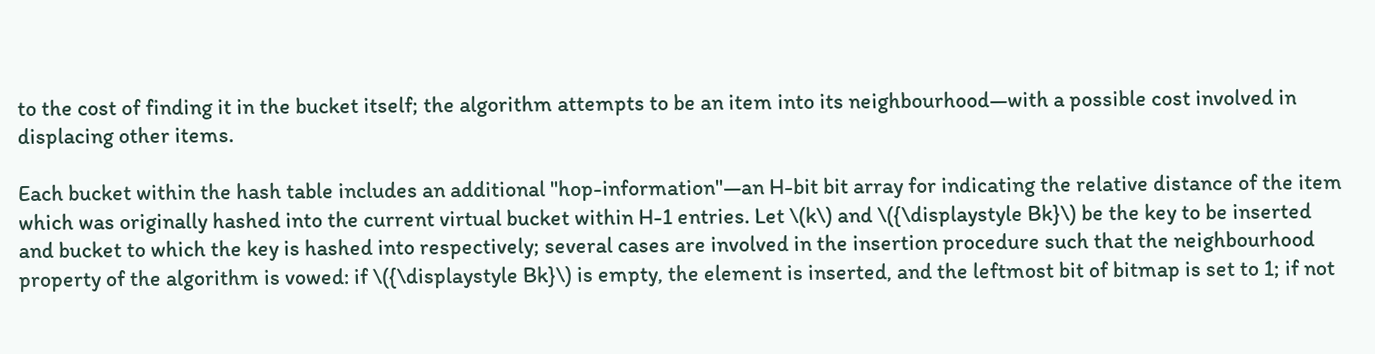to the cost of finding it in the bucket itself; the algorithm attempts to be an item into its neighbourhood—with a possible cost involved in displacing other items.

Each bucket within the hash table includes an additional "hop-information"—an H-bit bit array for indicating the relative distance of the item which was originally hashed into the current virtual bucket within H-1 entries. Let \(k\) and \({\displaystyle Bk}\) be the key to be inserted and bucket to which the key is hashed into respectively; several cases are involved in the insertion procedure such that the neighbourhood property of the algorithm is vowed: if \({\displaystyle Bk}\) is empty, the element is inserted, and the leftmost bit of bitmap is set to 1; if not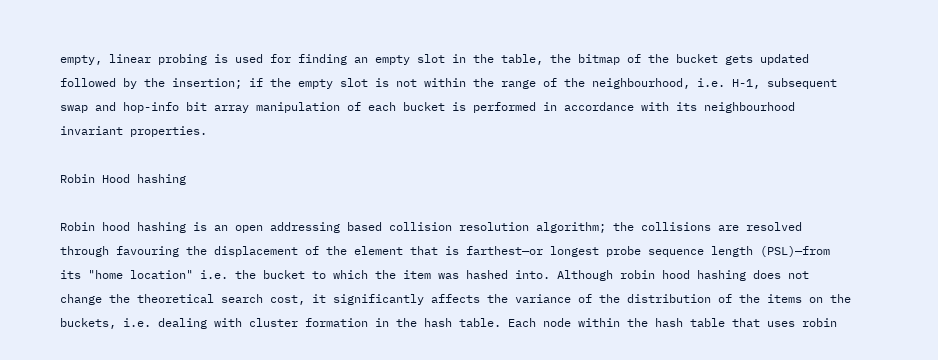empty, linear probing is used for finding an empty slot in the table, the bitmap of the bucket gets updated followed by the insertion; if the empty slot is not within the range of the neighbourhood, i.e. H-1, subsequent swap and hop-info bit array manipulation of each bucket is performed in accordance with its neighbourhood invariant properties.

Robin Hood hashing

Robin hood hashing is an open addressing based collision resolution algorithm; the collisions are resolved through favouring the displacement of the element that is farthest—or longest probe sequence length (PSL)—from its "home location" i.e. the bucket to which the item was hashed into. Although robin hood hashing does not change the theoretical search cost, it significantly affects the variance of the distribution of the items on the buckets, i.e. dealing with cluster formation in the hash table. Each node within the hash table that uses robin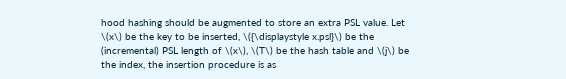hood hashing should be augmented to store an extra PSL value. Let \(x\) be the key to be inserted, \({\displaystyle x.psl}\) be the (incremental) PSL length of \(x\), \(T\) be the hash table and \(j\) be the index, the insertion procedure is as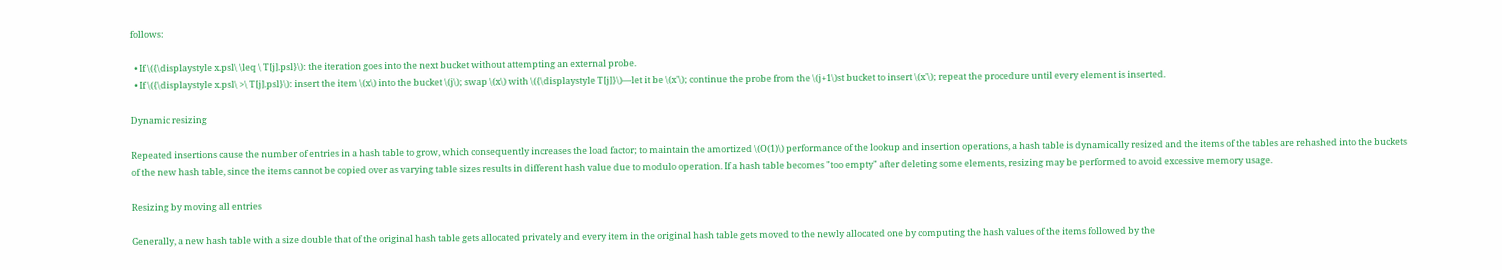follows:

  • If \({\displaystyle x.psl\ \leq \ T[j].psl}\): the iteration goes into the next bucket without attempting an external probe.
  • If \({\displaystyle x.psl\ >\ T[j].psl}\): insert the item \(x\) into the bucket \(j\); swap \(x\) with \({\displaystyle T[j]}\)—let it be \(x'\); continue the probe from the \(j+1\)st bucket to insert \(x'\); repeat the procedure until every element is inserted.

Dynamic resizing

Repeated insertions cause the number of entries in a hash table to grow, which consequently increases the load factor; to maintain the amortized \(O(1)\) performance of the lookup and insertion operations, a hash table is dynamically resized and the items of the tables are rehashed into the buckets of the new hash table, since the items cannot be copied over as varying table sizes results in different hash value due to modulo operation. If a hash table becomes "too empty" after deleting some elements, resizing may be performed to avoid excessive memory usage.

Resizing by moving all entries

Generally, a new hash table with a size double that of the original hash table gets allocated privately and every item in the original hash table gets moved to the newly allocated one by computing the hash values of the items followed by the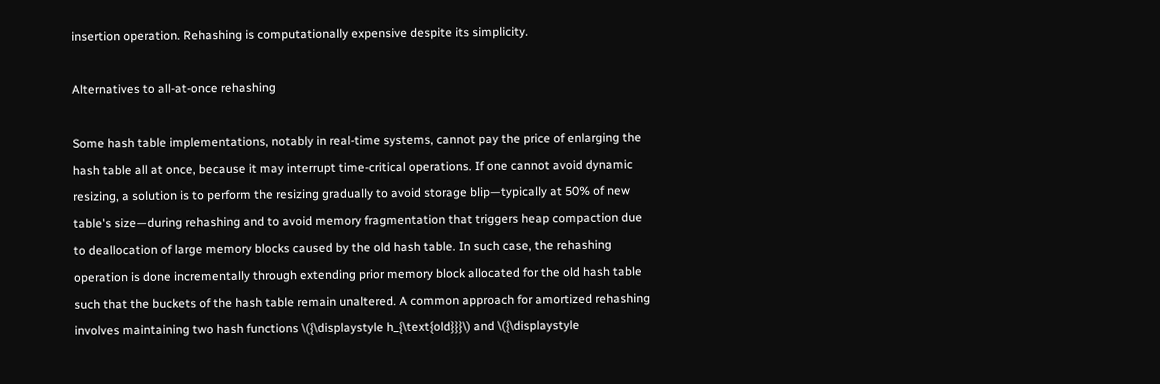insertion operation. Rehashing is computationally expensive despite its simplicity.

Alternatives to all-at-once rehashing

Some hash table implementations, notably in real-time systems, cannot pay the price of enlarging the hash table all at once, because it may interrupt time-critical operations. If one cannot avoid dynamic resizing, a solution is to perform the resizing gradually to avoid storage blip—typically at 50% of new table's size—during rehashing and to avoid memory fragmentation that triggers heap compaction due to deallocation of large memory blocks caused by the old hash table. In such case, the rehashing operation is done incrementally through extending prior memory block allocated for the old hash table such that the buckets of the hash table remain unaltered. A common approach for amortized rehashing involves maintaining two hash functions \({\displaystyle h_{\text{old}}}\) and \({\displaystyle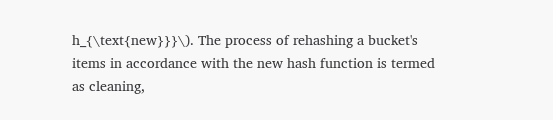h_{\text{new}}}\). The process of rehashing a bucket's items in accordance with the new hash function is termed as cleaning,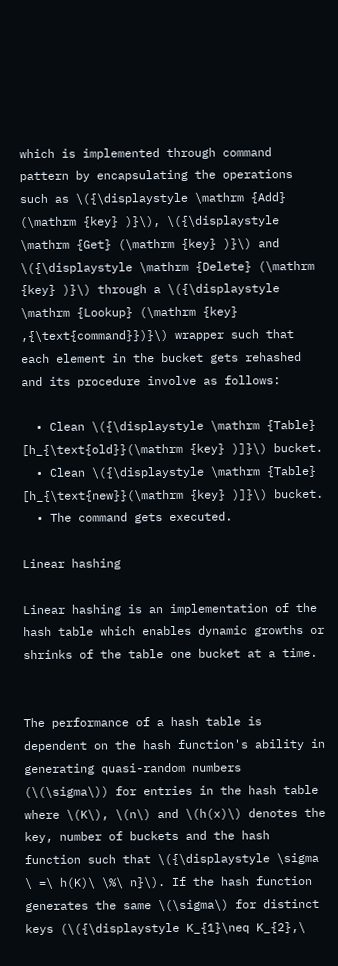which is implemented through command pattern by encapsulating the operations such as \({\displaystyle \mathrm {Add} (\mathrm {key} )}\), \({\displaystyle \mathrm {Get} (\mathrm {key} )}\) and \({\displaystyle \mathrm {Delete} (\mathrm {key} )}\) through a \({\displaystyle \mathrm {Lookup} (\mathrm {key} ,{\text{command}})}\) wrapper such that each element in the bucket gets rehashed and its procedure involve as follows:

  • Clean \({\displaystyle \mathrm {Table} [h_{\text{old}}(\mathrm {key} )]}\) bucket.
  • Clean \({\displaystyle \mathrm {Table} [h_{\text{new}}(\mathrm {key} )]}\) bucket.
  • The command gets executed.

Linear hashing

Linear hashing is an implementation of the hash table which enables dynamic growths or shrinks of the table one bucket at a time.


The performance of a hash table is dependent on the hash function's ability in generating quasi-random numbers (\(\sigma\)) for entries in the hash table where \(K\), \(n\) and \(h(x)\) denotes the key, number of buckets and the hash function such that \({\displaystyle \sigma \ =\ h(K)\ \%\ n}\). If the hash function generates the same \(\sigma\) for distinct keys (\({\displaystyle K_{1}\neq K_{2},\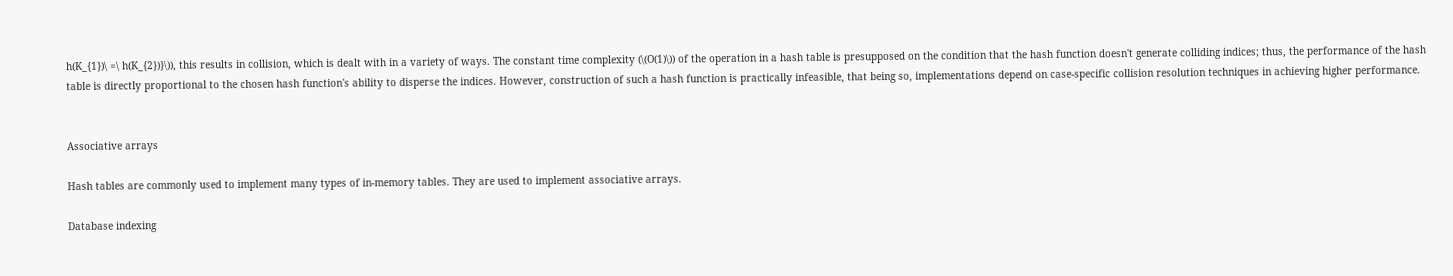h(K_{1})\ =\ h(K_{2})}\)), this results in collision, which is dealt with in a variety of ways. The constant time complexity (\(O(1)\)) of the operation in a hash table is presupposed on the condition that the hash function doesn't generate colliding indices; thus, the performance of the hash table is directly proportional to the chosen hash function's ability to disperse the indices. However, construction of such a hash function is practically infeasible, that being so, implementations depend on case-specific collision resolution techniques in achieving higher performance.


Associative arrays

Hash tables are commonly used to implement many types of in-memory tables. They are used to implement associative arrays.

Database indexing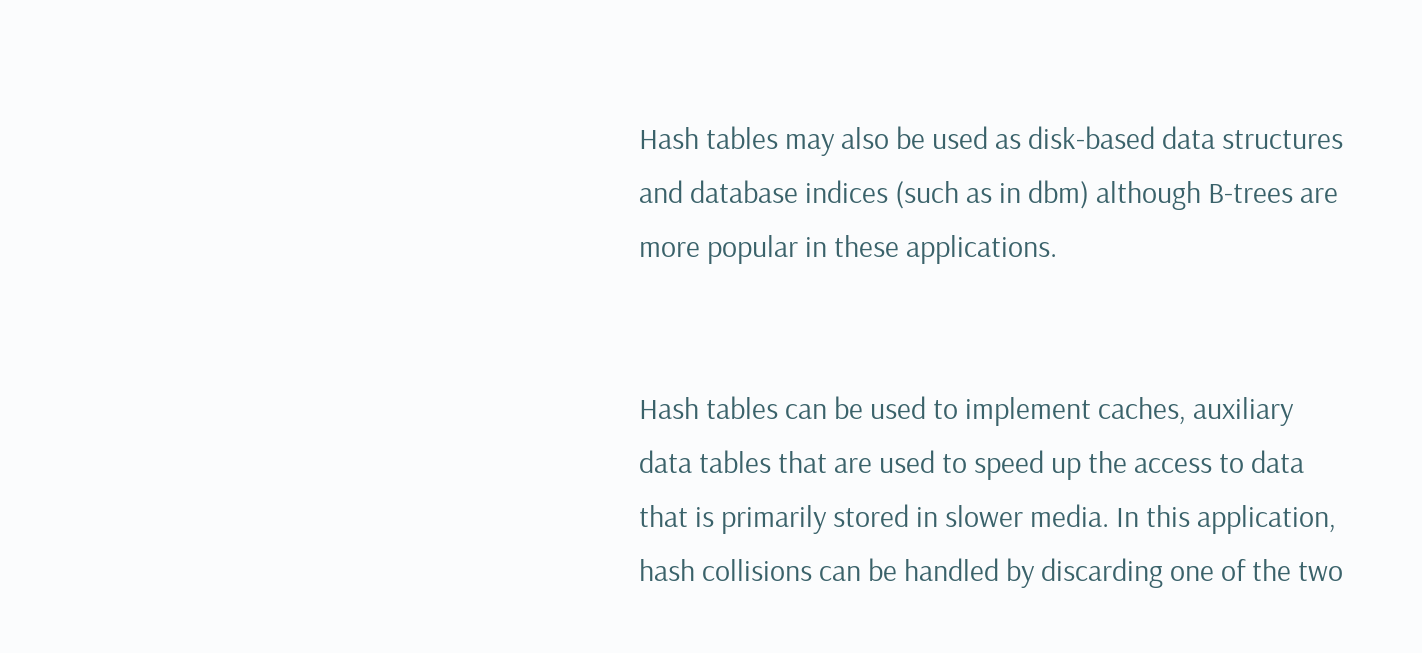Hash tables may also be used as disk-based data structures and database indices (such as in dbm) although B-trees are more popular in these applications.


Hash tables can be used to implement caches, auxiliary data tables that are used to speed up the access to data that is primarily stored in slower media. In this application, hash collisions can be handled by discarding one of the two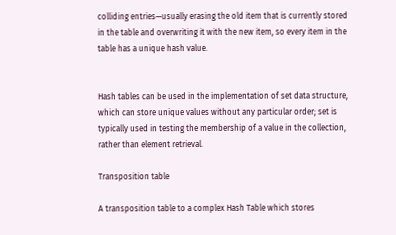colliding entries—usually erasing the old item that is currently stored in the table and overwriting it with the new item, so every item in the table has a unique hash value.


Hash tables can be used in the implementation of set data structure, which can store unique values without any particular order; set is typically used in testing the membership of a value in the collection, rather than element retrieval.

Transposition table

A transposition table to a complex Hash Table which stores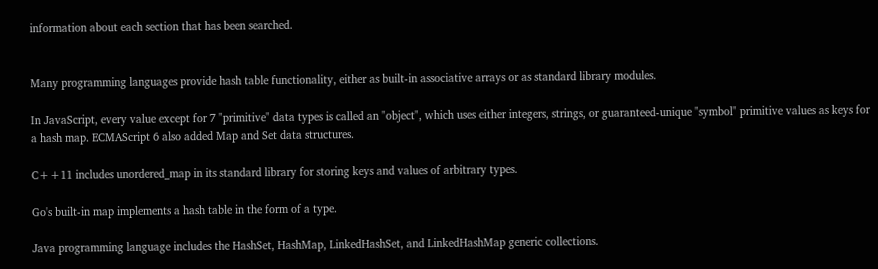information about each section that has been searched.


Many programming languages provide hash table functionality, either as built-in associative arrays or as standard library modules.

In JavaScript, every value except for 7 "primitive" data types is called an "object", which uses either integers, strings, or guaranteed-unique "symbol" primitive values as keys for a hash map. ECMAScript 6 also added Map and Set data structures.

C++11 includes unordered_map in its standard library for storing keys and values of arbitrary types.

Go's built-in map implements a hash table in the form of a type.

Java programming language includes the HashSet, HashMap, LinkedHashSet, and LinkedHashMap generic collections.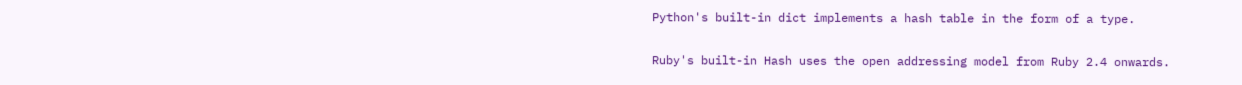Python's built-in dict implements a hash table in the form of a type.

Ruby's built-in Hash uses the open addressing model from Ruby 2.4 onwards.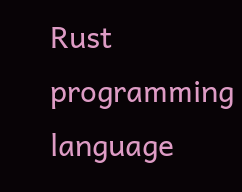Rust programming language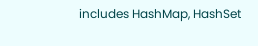includes HashMap, HashSet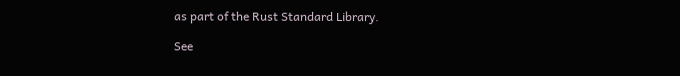as part of the Rust Standard Library.

See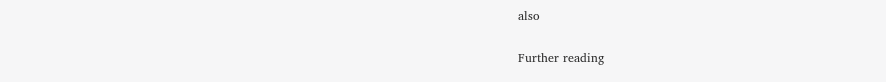also

Further reading